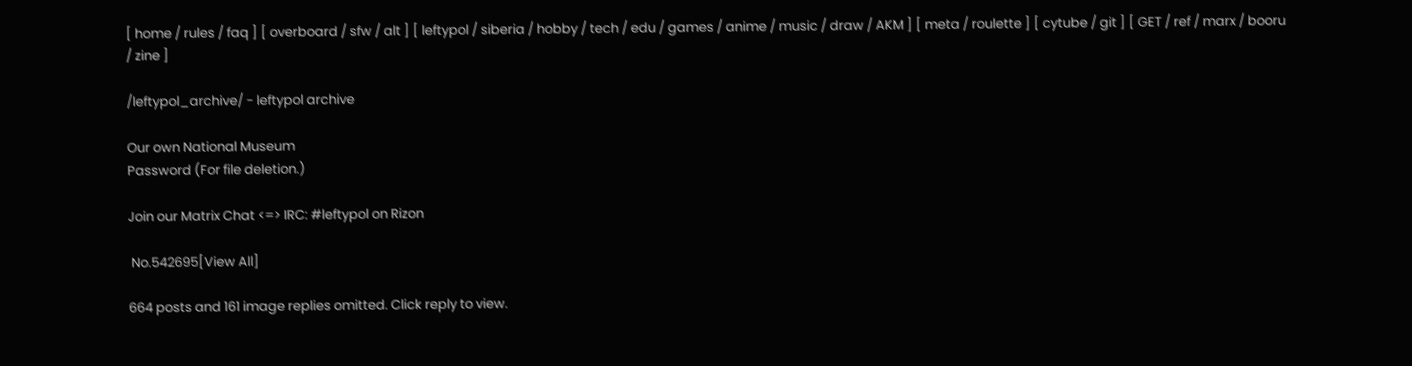[ home / rules / faq ] [ overboard / sfw / alt ] [ leftypol / siberia / hobby / tech / edu / games / anime / music / draw / AKM ] [ meta / roulette ] [ cytube / git ] [ GET / ref / marx / booru / zine ]

/leftypol_archive/ - leftypol archive

Our own National Museum
Password (For file deletion.)

Join our Matrix Chat <=> IRC: #leftypol on Rizon

 No.542695[View All]

664 posts and 161 image replies omitted. Click reply to view.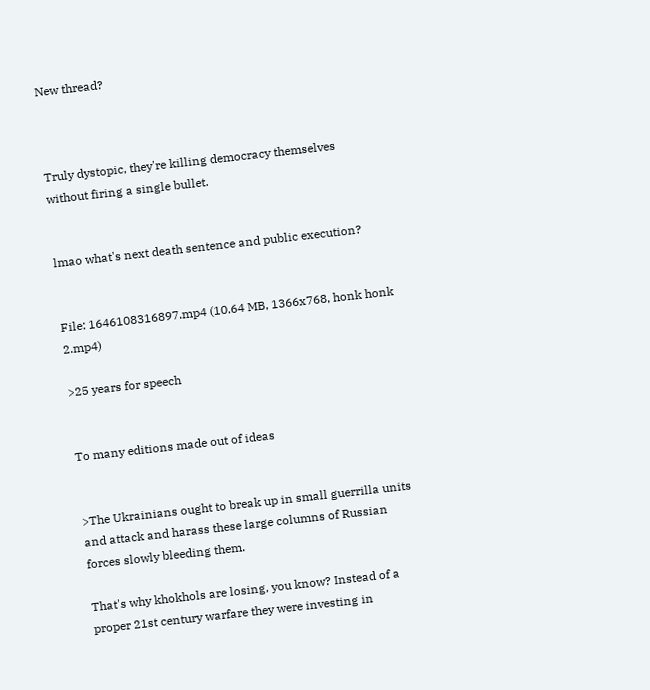New thread?



Truly dystopic, they're killing democracy themselves without firing a single bullet.


lmao what's next death sentence and public execution?


File: 1646108316897.mp4 (10.64 MB, 1366x768, honk honk 2.mp4)

>25 years for speech


To many editions made out of ideas


>The Ukrainians ought to break up in small guerrilla units and attack and harass these large columns of Russian forces slowly bleeding them.

That's why khokhols are losing, you know? Instead of a proper 21st century warfare they were investing in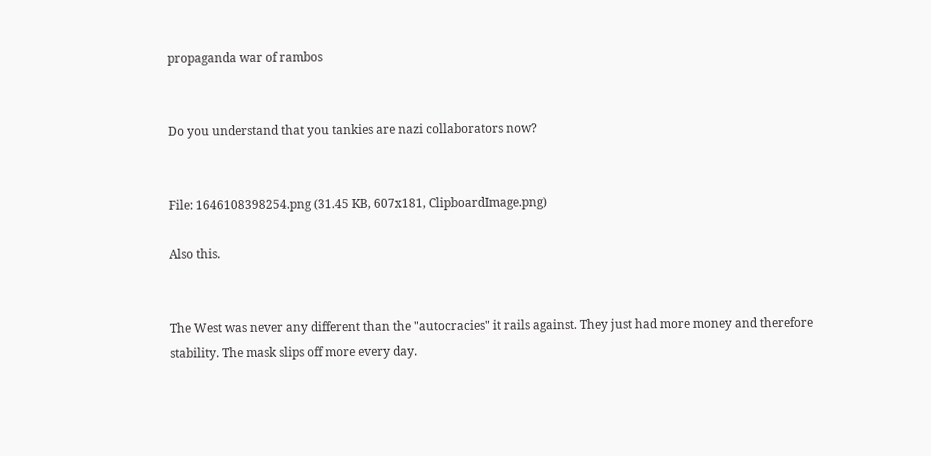propaganda war of rambos


Do you understand that you tankies are nazi collaborators now?


File: 1646108398254.png (31.45 KB, 607x181, ClipboardImage.png)

Also this.


The West was never any different than the "autocracies" it rails against. They just had more money and therefore stability. The mask slips off more every day.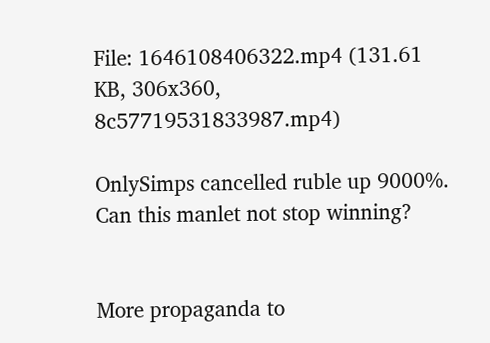File: 1646108406322.mp4 (131.61 KB, 306x360, 8c57719531833987.mp4)

OnlySimps cancelled ruble up 9000%. Can this manlet not stop winning?


More propaganda to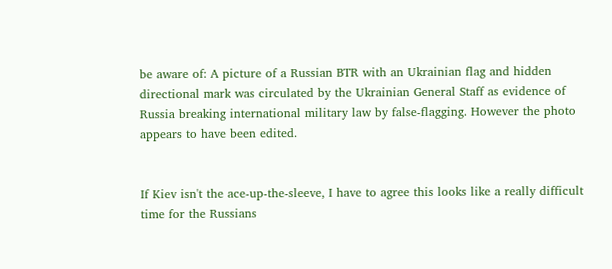be aware of: A picture of a Russian BTR with an Ukrainian flag and hidden directional mark was circulated by the Ukrainian General Staff as evidence of Russia breaking international military law by false-flagging. However the photo appears to have been edited.


If Kiev isn't the ace-up-the-sleeve, I have to agree this looks like a really difficult time for the Russians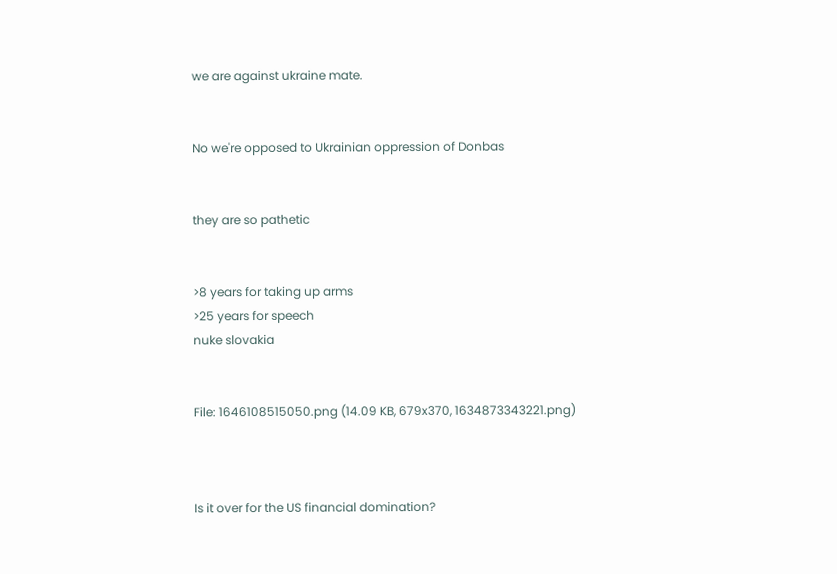we are against ukraine mate.


No we're opposed to Ukrainian oppression of Donbas


they are so pathetic


>8 years for taking up arms
>25 years for speech
nuke slovakia


File: 1646108515050.png (14.09 KB, 679x370, 1634873343221.png)



Is it over for the US financial domination?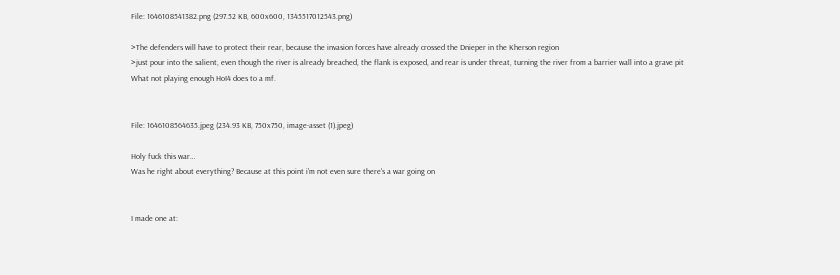File: 1646108541382.png (297.52 KB, 600x600, 1345517012543.png)

>The defenders will have to protect their rear, because the invasion forces have already crossed the Dnieper in the Kherson region
>just pour into the salient, even though the river is already breached, the flank is exposed, and rear is under threat, turning the river from a barrier wall into a grave pit
What not playing enough HoI4 does to a mf.


File: 1646108564635.jpeg (234.93 KB, 750x750, image-asset (1).jpeg)

Holy fuck this war…
Was he right about everything? Because at this point i'm not even sure there's a war going on


I made one at: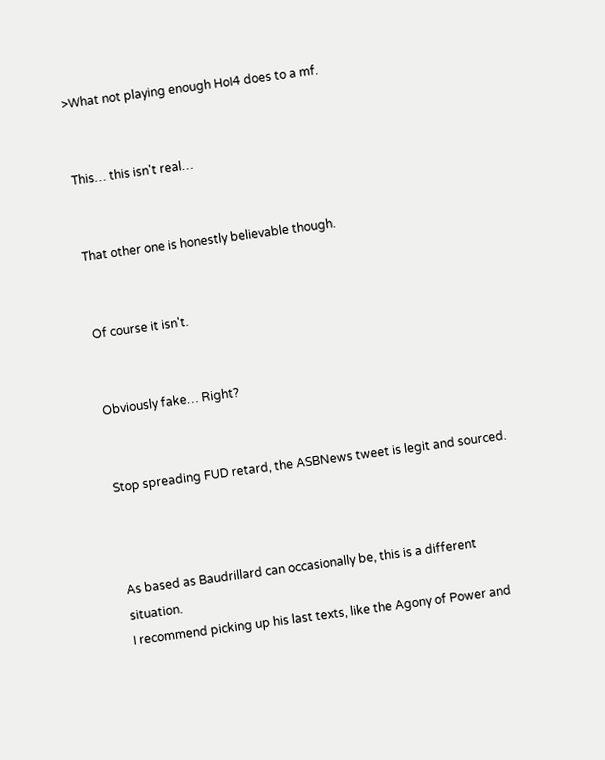>What not playing enough HoI4 does to a mf.


This… this isn't real…


That other one is honestly believable though.


Of course it isn't.


Obviously fake… Right?


Stop spreading FUD retard, the ASBNews tweet is legit and sourced.



As based as Baudrillard can occasionally be, this is a different situation.
I recommend picking up his last texts, like the Agony of Power and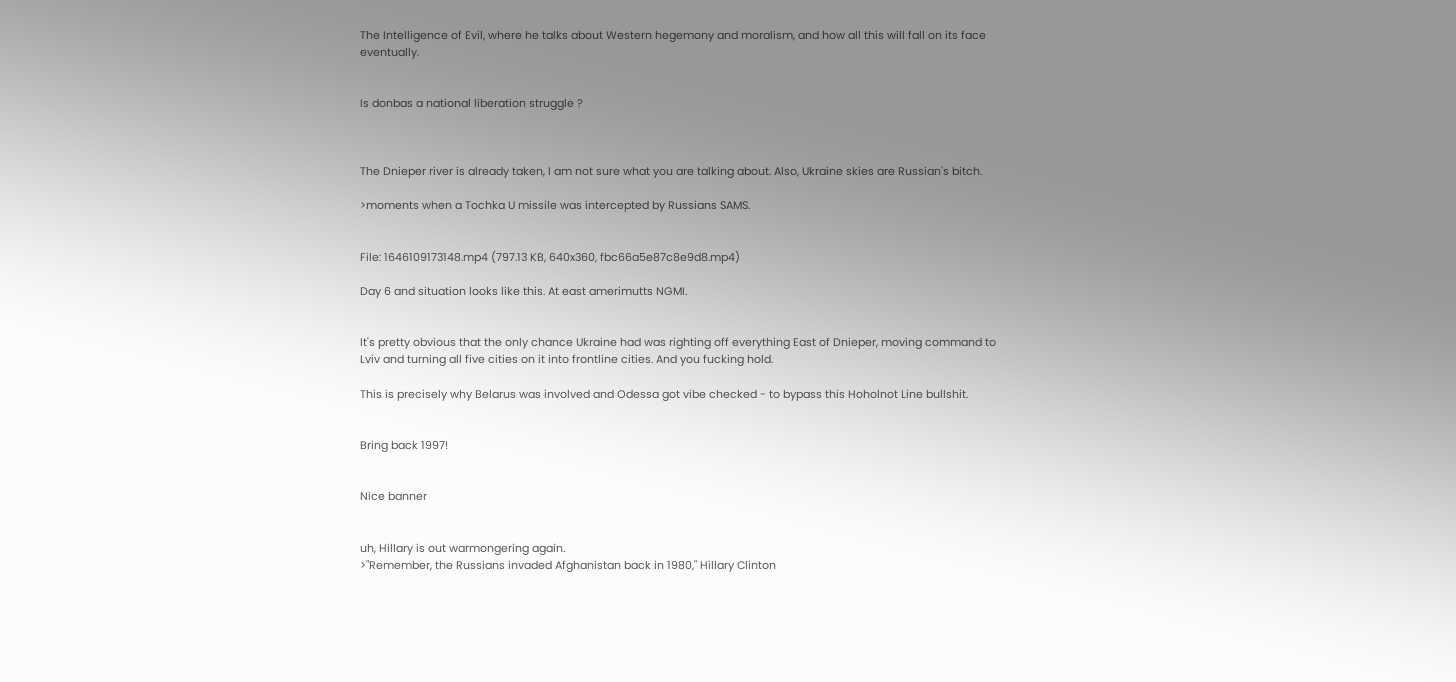The Intelligence of Evil, where he talks about Western hegemony and moralism, and how all this will fall on its face eventually.


Is donbas a national liberation struggle ?



The Dnieper river is already taken, I am not sure what you are talking about. Also, Ukraine skies are Russian's bitch.

>moments when a Tochka U missile was intercepted by Russians SAMS.


File: 1646109173148.mp4 (797.13 KB, 640x360, fbc66a5e87c8e9d8.mp4)

Day 6 and situation looks like this. At east amerimutts NGMI.


It's pretty obvious that the only chance Ukraine had was righting off everything East of Dnieper, moving command to Lviv and turning all five cities on it into frontline cities. And you fucking hold.

This is precisely why Belarus was involved and Odessa got vibe checked - to bypass this Hoholnot Line bullshit.


Bring back 1997!


Nice banner


uh, Hillary is out warmongering again.
>"Remember, the Russians invaded Afghanistan back in 1980," Hillary Clinton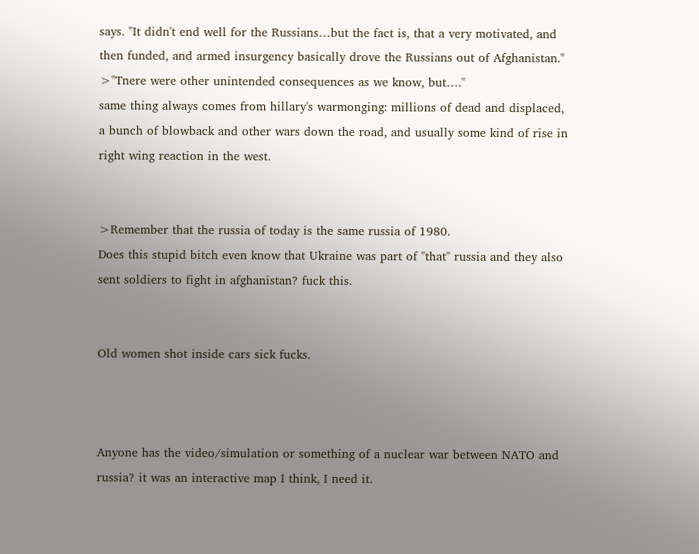says. "It didn't end well for the Russians…but the fact is, that a very motivated, and then funded, and armed insurgency basically drove the Russians out of Afghanistan."
>"Tnere were other unintended consequences as we know, but…."
same thing always comes from hillary's warmonging: millions of dead and displaced, a bunch of blowback and other wars down the road, and usually some kind of rise in right wing reaction in the west.


>Remember that the russia of today is the same russia of 1980.
Does this stupid bitch even know that Ukraine was part of "that" russia and they also sent soldiers to fight in afghanistan? fuck this.


Old women shot inside cars sick fucks.



Anyone has the video/simulation or something of a nuclear war between NATO and russia? it was an interactive map I think, I need it.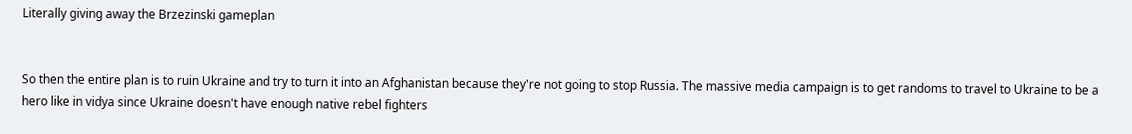Literally giving away the Brzezinski gameplan


So then the entire plan is to ruin Ukraine and try to turn it into an Afghanistan because they're not going to stop Russia. The massive media campaign is to get randoms to travel to Ukraine to be a hero like in vidya since Ukraine doesn't have enough native rebel fighters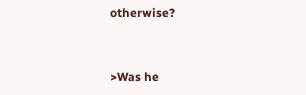otherwise?


>Was he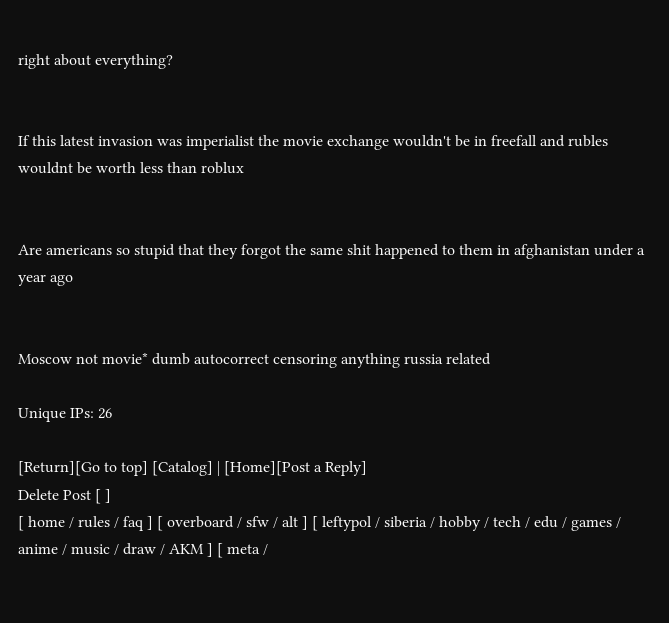right about everything?


If this latest invasion was imperialist the movie exchange wouldn't be in freefall and rubles wouldnt be worth less than roblux


Are americans so stupid that they forgot the same shit happened to them in afghanistan under a year ago


Moscow not movie* dumb autocorrect censoring anything russia related

Unique IPs: 26

[Return][Go to top] [Catalog] | [Home][Post a Reply]
Delete Post [ ]
[ home / rules / faq ] [ overboard / sfw / alt ] [ leftypol / siberia / hobby / tech / edu / games / anime / music / draw / AKM ] [ meta /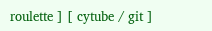roulette ] [ cytube / git ]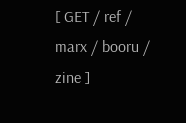[ GET / ref / marx / booru / zine ]